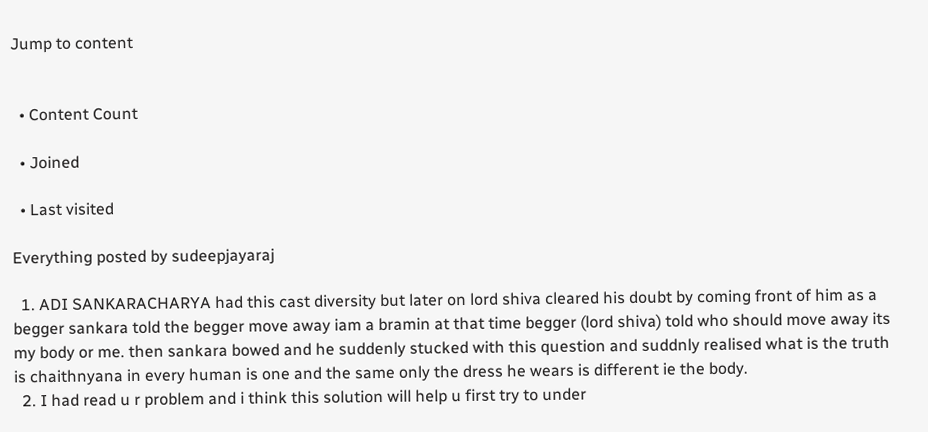Jump to content


  • Content Count

  • Joined

  • Last visited

Everything posted by sudeepjayaraj

  1. ADI SANKARACHARYA had this cast diversity but later on lord shiva cleared his doubt by coming front of him as a begger sankara told the begger move away iam a bramin at that time begger (lord shiva) told who should move away its my body or me. then sankara bowed and he suddenly stucked with this question and suddnly realised what is the truth is chaithnyana in every human is one and the same only the dress he wears is different ie the body.
  2. I had read u r problem and i think this solution will help u first try to under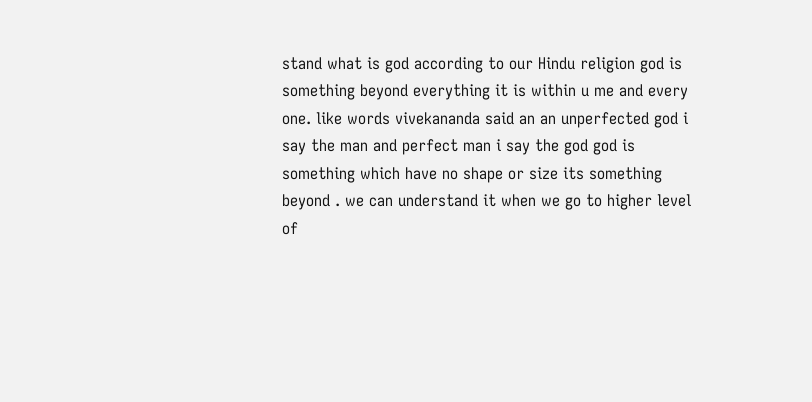stand what is god according to our Hindu religion god is something beyond everything it is within u me and every one. like words vivekananda said an an unperfected god i say the man and perfect man i say the god god is something which have no shape or size its something beyond . we can understand it when we go to higher level of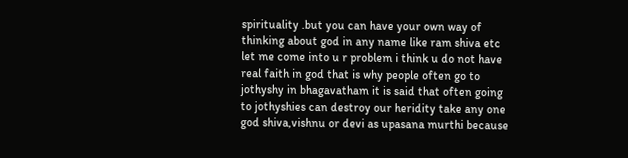spirituality .but you can have your own way of thinking about god in any name like ram shiva etc let me come into u r problem i think u do not have real faith in god that is why people often go to jothyshy in bhagavatham it is said that often going to jothyshies can destroy our heridity take any one god shiva,vishnu or devi as upasana murthi because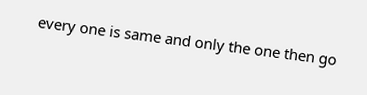every one is same and only the one then go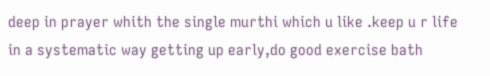deep in prayer whith the single murthi which u like .keep u r life in a systematic way getting up early,do good exercise bath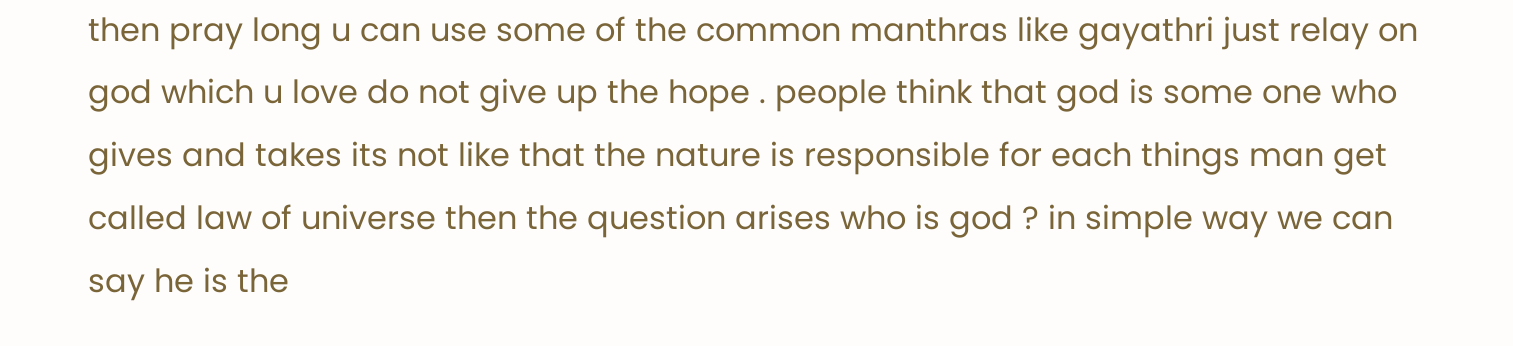then pray long u can use some of the common manthras like gayathri just relay on god which u love do not give up the hope . people think that god is some one who gives and takes its not like that the nature is responsible for each things man get called law of universe then the question arises who is god ? in simple way we can say he is the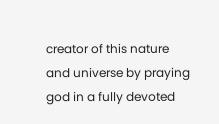creator of this nature and universe by praying god in a fully devoted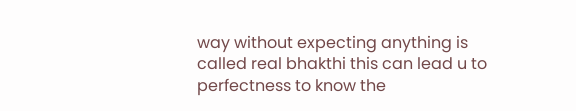way without expecting anything is called real bhakthi this can lead u to perfectness to know the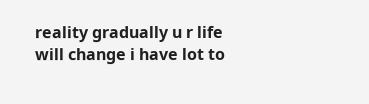reality gradually u r life will change i have lot to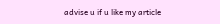advise u if u like my article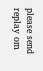please send replay om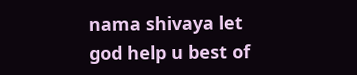nama shivaya let god help u best of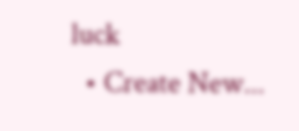luck
  • Create New...